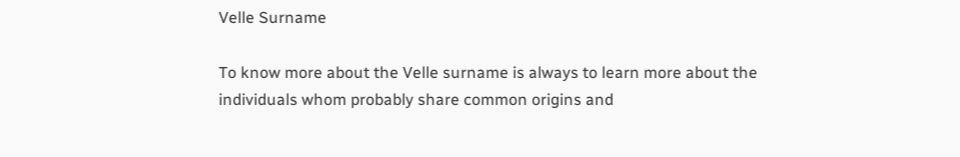Velle Surname

To know more about the Velle surname is always to learn more about the individuals whom probably share common origins and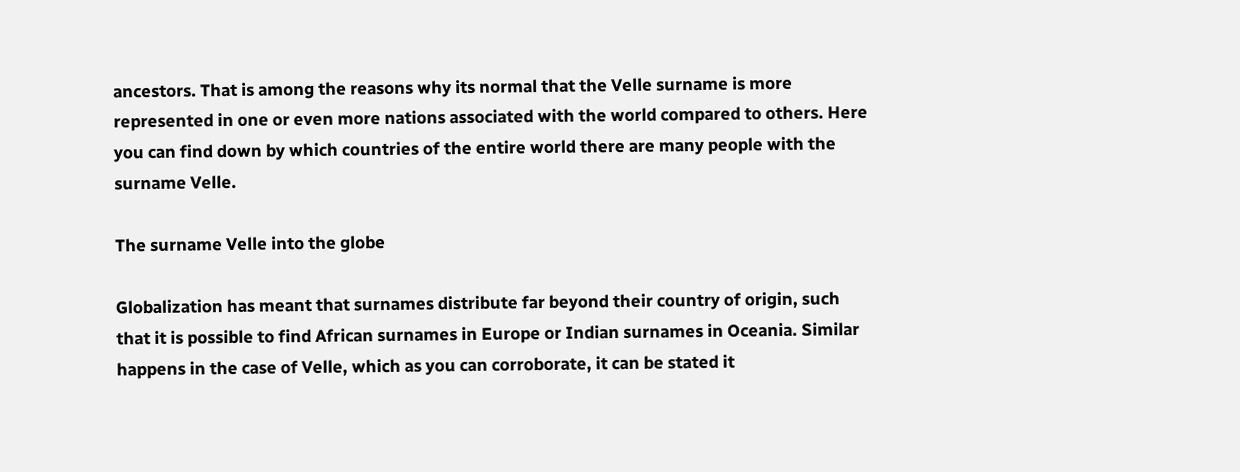ancestors. That is among the reasons why its normal that the Velle surname is more represented in one or even more nations associated with the world compared to others. Here you can find down by which countries of the entire world there are many people with the surname Velle.

The surname Velle into the globe

Globalization has meant that surnames distribute far beyond their country of origin, such that it is possible to find African surnames in Europe or Indian surnames in Oceania. Similar happens in the case of Velle, which as you can corroborate, it can be stated it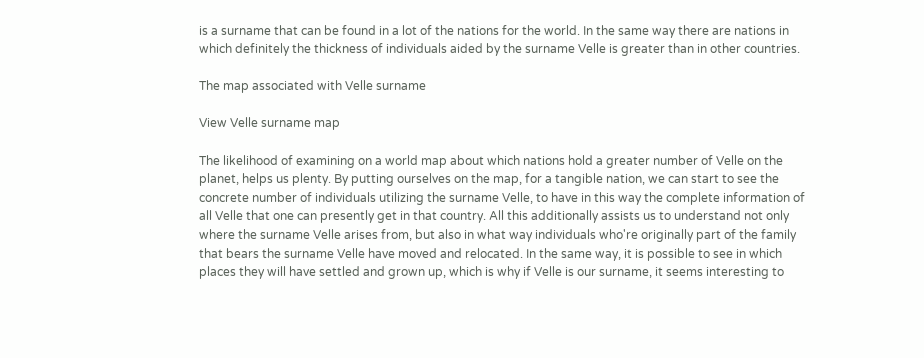is a surname that can be found in a lot of the nations for the world. In the same way there are nations in which definitely the thickness of individuals aided by the surname Velle is greater than in other countries.

The map associated with Velle surname

View Velle surname map

The likelihood of examining on a world map about which nations hold a greater number of Velle on the planet, helps us plenty. By putting ourselves on the map, for a tangible nation, we can start to see the concrete number of individuals utilizing the surname Velle, to have in this way the complete information of all Velle that one can presently get in that country. All this additionally assists us to understand not only where the surname Velle arises from, but also in what way individuals who're originally part of the family that bears the surname Velle have moved and relocated. In the same way, it is possible to see in which places they will have settled and grown up, which is why if Velle is our surname, it seems interesting to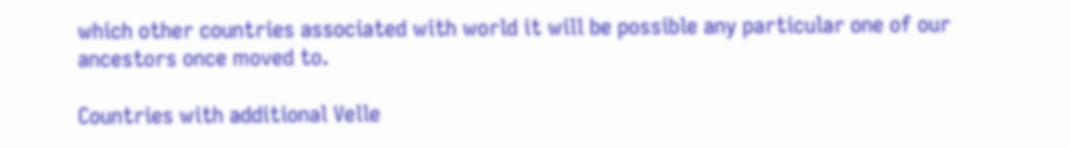which other countries associated with world it will be possible any particular one of our ancestors once moved to.

Countries with additional Velle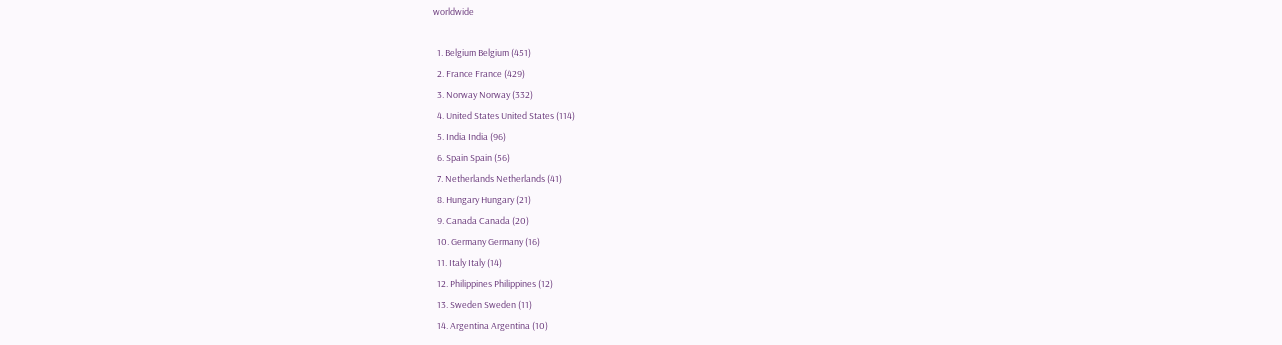worldwide

  1. Belgium Belgium (451)
  2. France France (429)
  3. Norway Norway (332)
  4. United States United States (114)
  5. India India (96)
  6. Spain Spain (56)
  7. Netherlands Netherlands (41)
  8. Hungary Hungary (21)
  9. Canada Canada (20)
  10. Germany Germany (16)
  11. Italy Italy (14)
  12. Philippines Philippines (12)
  13. Sweden Sweden (11)
  14. Argentina Argentina (10)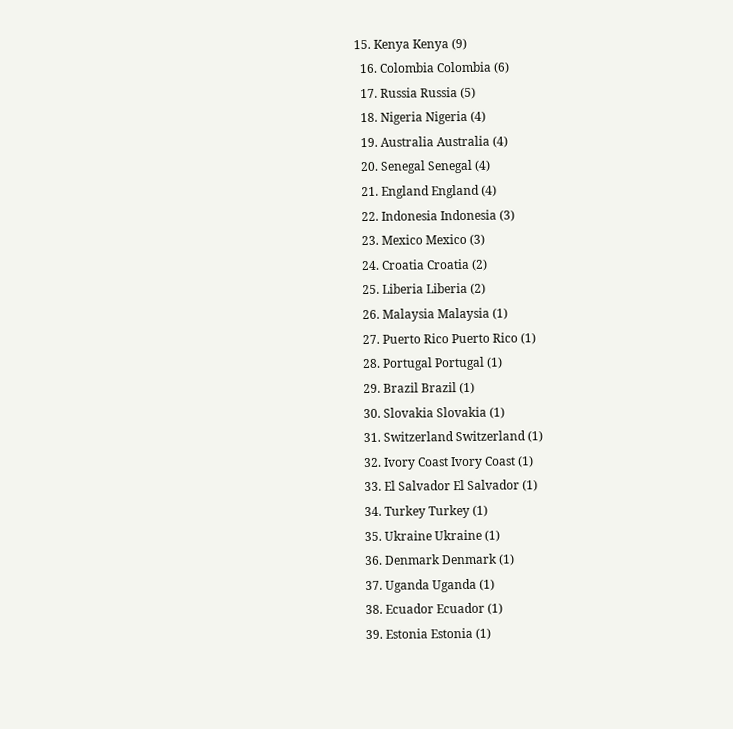15. Kenya Kenya (9)
  16. Colombia Colombia (6)
  17. Russia Russia (5)
  18. Nigeria Nigeria (4)
  19. Australia Australia (4)
  20. Senegal Senegal (4)
  21. England England (4)
  22. Indonesia Indonesia (3)
  23. Mexico Mexico (3)
  24. Croatia Croatia (2)
  25. Liberia Liberia (2)
  26. Malaysia Malaysia (1)
  27. Puerto Rico Puerto Rico (1)
  28. Portugal Portugal (1)
  29. Brazil Brazil (1)
  30. Slovakia Slovakia (1)
  31. Switzerland Switzerland (1)
  32. Ivory Coast Ivory Coast (1)
  33. El Salvador El Salvador (1)
  34. Turkey Turkey (1)
  35. Ukraine Ukraine (1)
  36. Denmark Denmark (1)
  37. Uganda Uganda (1)
  38. Ecuador Ecuador (1)
  39. Estonia Estonia (1)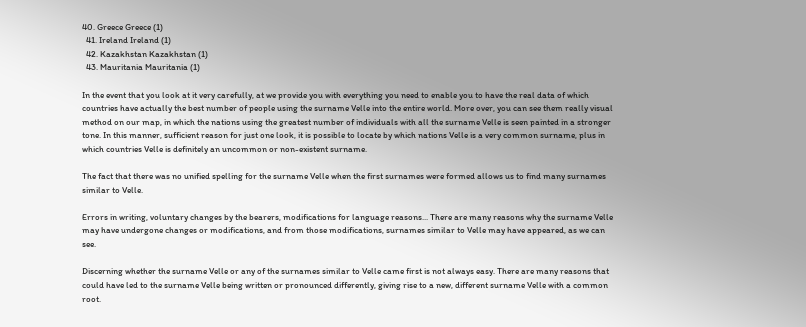40. Greece Greece (1)
  41. Ireland Ireland (1)
  42. Kazakhstan Kazakhstan (1)
  43. Mauritania Mauritania (1)

In the event that you look at it very carefully, at we provide you with everything you need to enable you to have the real data of which countries have actually the best number of people using the surname Velle into the entire world. More over, you can see them really visual method on our map, in which the nations using the greatest number of individuals with all the surname Velle is seen painted in a stronger tone. In this manner, sufficient reason for just one look, it is possible to locate by which nations Velle is a very common surname, plus in which countries Velle is definitely an uncommon or non-existent surname.

The fact that there was no unified spelling for the surname Velle when the first surnames were formed allows us to find many surnames similar to Velle.

Errors in writing, voluntary changes by the bearers, modifications for language reasons... There are many reasons why the surname Velle may have undergone changes or modifications, and from those modifications, surnames similar to Velle may have appeared, as we can see.

Discerning whether the surname Velle or any of the surnames similar to Velle came first is not always easy. There are many reasons that could have led to the surname Velle being written or pronounced differently, giving rise to a new, different surname Velle with a common root.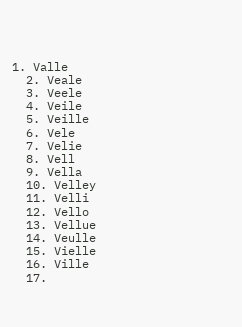1. Valle
  2. Veale
  3. Veele
  4. Veile
  5. Veille
  6. Vele
  7. Velie
  8. Vell
  9. Vella
  10. Velley
  11. Velli
  12. Vello
  13. Vellue
  14. Veulle
  15. Vielle
  16. Ville
  17.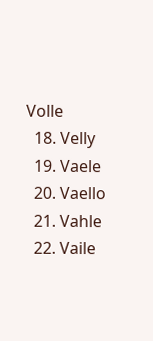Volle
  18. Velly
  19. Vaele
  20. Vaello
  21. Vahle
  22. Vaile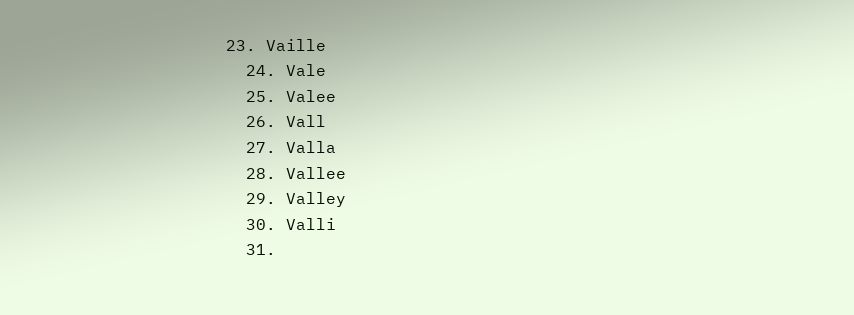23. Vaille
  24. Vale
  25. Valee
  26. Vall
  27. Valla
  28. Vallee
  29. Valley
  30. Valli
  31.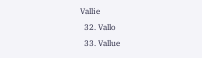Vallie
  32. Vallo
  33. Vallue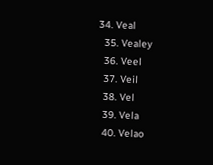34. Veal
  35. Vealey
  36. Veel
  37. Veil
  38. Vel
  39. Vela
  40. Velao